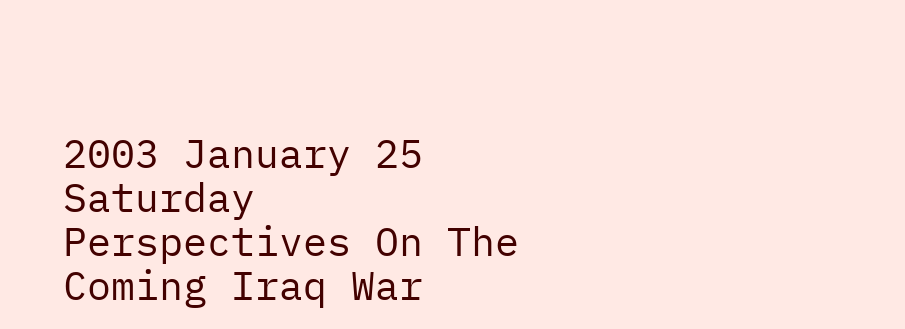2003 January 25 Saturday
Perspectives On The Coming Iraq War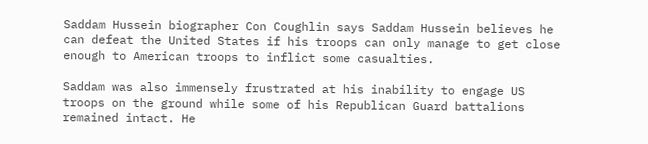Saddam Hussein biographer Con Coughlin says Saddam Hussein believes he can defeat the United States if his troops can only manage to get close enough to American troops to inflict some casualties.

Saddam was also immensely frustrated at his inability to engage US troops on the ground while some of his Republican Guard battalions remained intact. He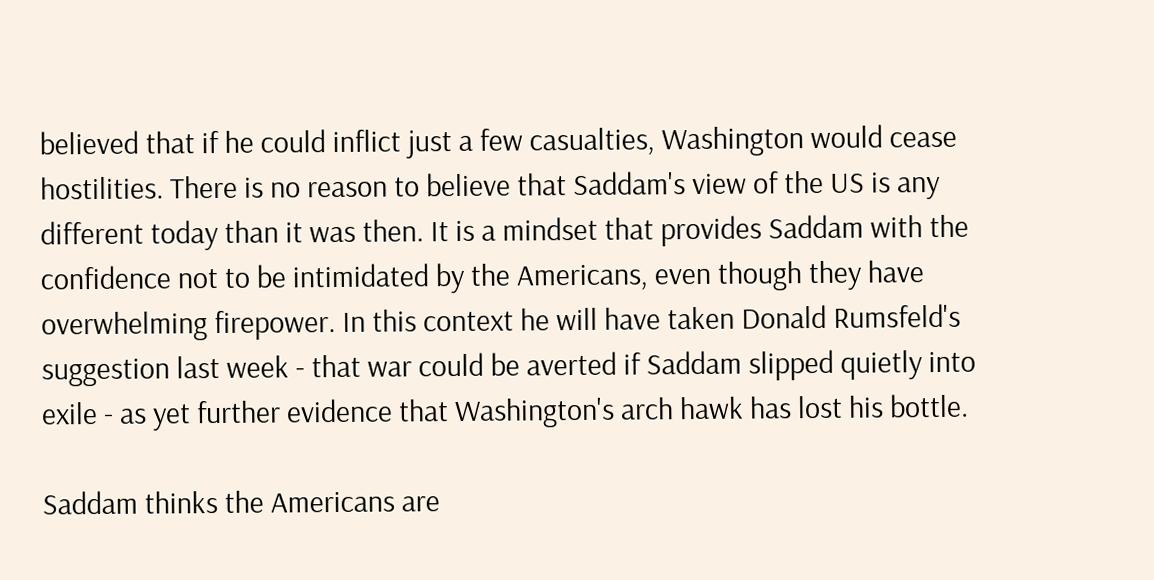believed that if he could inflict just a few casualties, Washington would cease hostilities. There is no reason to believe that Saddam's view of the US is any different today than it was then. It is a mindset that provides Saddam with the confidence not to be intimidated by the Americans, even though they have overwhelming firepower. In this context he will have taken Donald Rumsfeld's suggestion last week - that war could be averted if Saddam slipped quietly into exile - as yet further evidence that Washington's arch hawk has lost his bottle.

Saddam thinks the Americans are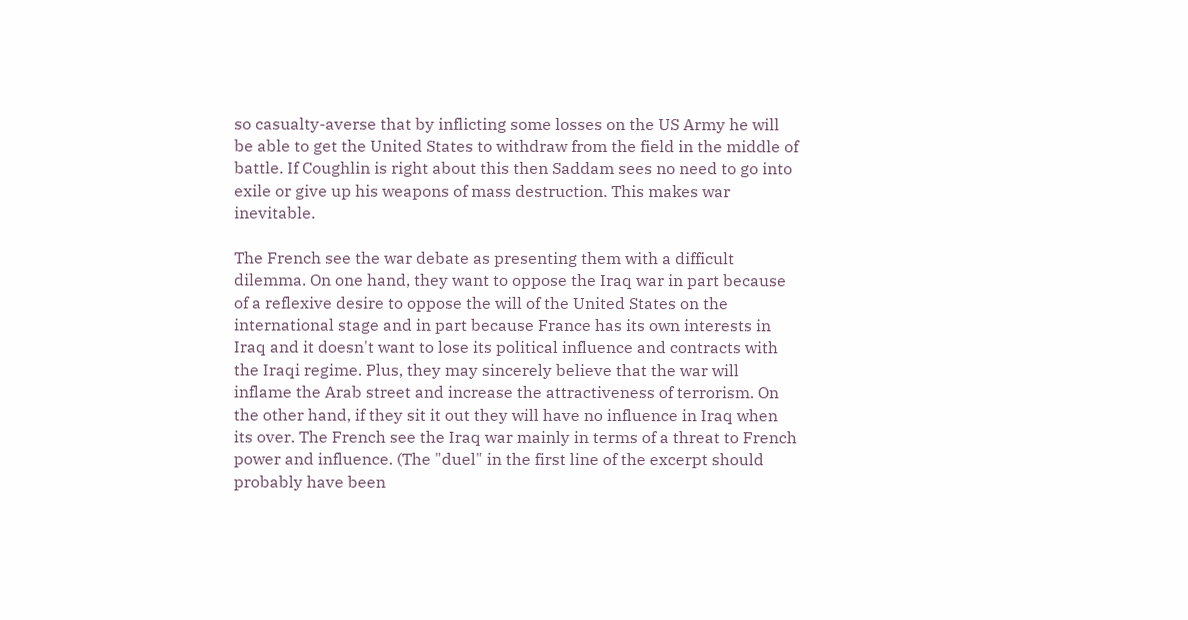so casualty-averse that by inflicting some losses on the US Army he will be able to get the United States to withdraw from the field in the middle of battle. If Coughlin is right about this then Saddam sees no need to go into exile or give up his weapons of mass destruction. This makes war inevitable.

The French see the war debate as presenting them with a difficult dilemma. On one hand, they want to oppose the Iraq war in part because of a reflexive desire to oppose the will of the United States on the international stage and in part because France has its own interests in Iraq and it doesn't want to lose its political influence and contracts with the Iraqi regime. Plus, they may sincerely believe that the war will inflame the Arab street and increase the attractiveness of terrorism. On the other hand, if they sit it out they will have no influence in Iraq when its over. The French see the Iraq war mainly in terms of a threat to French power and influence. (The "duel" in the first line of the excerpt should probably have been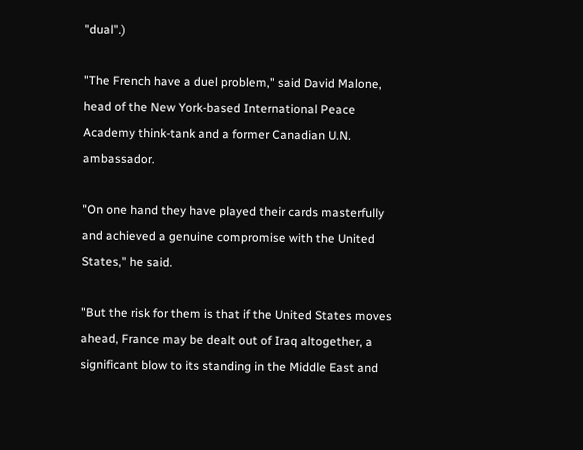"dual".)

"The French have a duel problem," said David Malone, head of the New York-based International Peace Academy think-tank and a former Canadian U.N. ambassador.

"On one hand they have played their cards masterfully and achieved a genuine compromise with the United States," he said.

"But the risk for them is that if the United States moves ahead, France may be dealt out of Iraq altogether, a significant blow to its standing in the Middle East and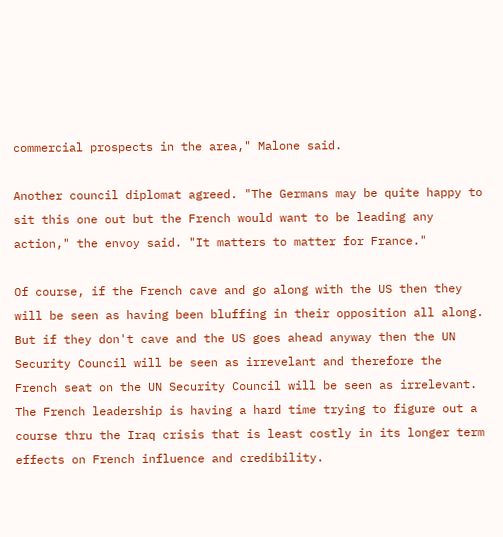commercial prospects in the area," Malone said.

Another council diplomat agreed. "The Germans may be quite happy to sit this one out but the French would want to be leading any action," the envoy said. "It matters to matter for France."

Of course, if the French cave and go along with the US then they will be seen as having been bluffing in their opposition all along. But if they don't cave and the US goes ahead anyway then the UN Security Council will be seen as irrevelant and therefore the French seat on the UN Security Council will be seen as irrelevant. The French leadership is having a hard time trying to figure out a course thru the Iraq crisis that is least costly in its longer term effects on French influence and credibility.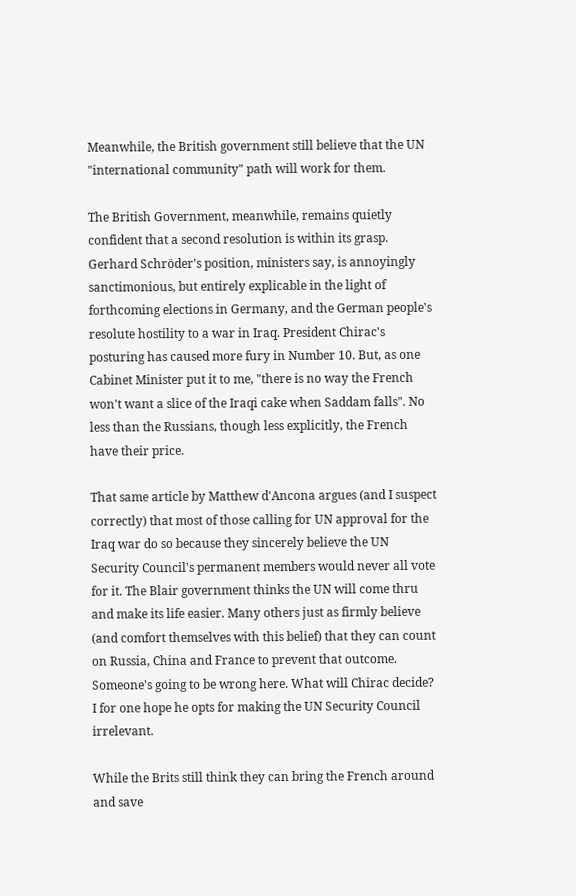Meanwhile, the British government still believe that the UN "international community" path will work for them.

The British Government, meanwhile, remains quietly confident that a second resolution is within its grasp. Gerhard Schröder's position, ministers say, is annoyingly sanctimonious, but entirely explicable in the light of forthcoming elections in Germany, and the German people's resolute hostility to a war in Iraq. President Chirac's posturing has caused more fury in Number 10. But, as one Cabinet Minister put it to me, "there is no way the French won't want a slice of the Iraqi cake when Saddam falls". No less than the Russians, though less explicitly, the French have their price.

That same article by Matthew d'Ancona argues (and I suspect correctly) that most of those calling for UN approval for the Iraq war do so because they sincerely believe the UN Security Council's permanent members would never all vote for it. The Blair government thinks the UN will come thru and make its life easier. Many others just as firmly believe (and comfort themselves with this belief) that they can count on Russia, China and France to prevent that outcome. Someone's going to be wrong here. What will Chirac decide? I for one hope he opts for making the UN Security Council irrelevant.

While the Brits still think they can bring the French around and save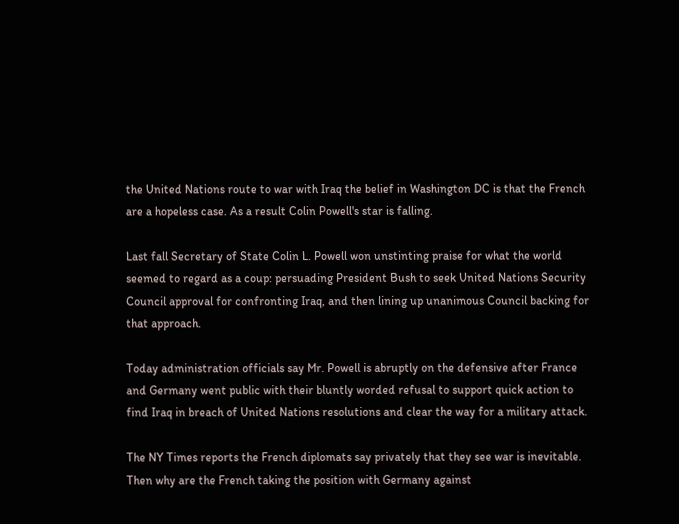the United Nations route to war with Iraq the belief in Washington DC is that the French are a hopeless case. As a result Colin Powell's star is falling.

Last fall Secretary of State Colin L. Powell won unstinting praise for what the world seemed to regard as a coup: persuading President Bush to seek United Nations Security Council approval for confronting Iraq, and then lining up unanimous Council backing for that approach.

Today administration officials say Mr. Powell is abruptly on the defensive after France and Germany went public with their bluntly worded refusal to support quick action to find Iraq in breach of United Nations resolutions and clear the way for a military attack.

The NY Times reports the French diplomats say privately that they see war is inevitable. Then why are the French taking the position with Germany against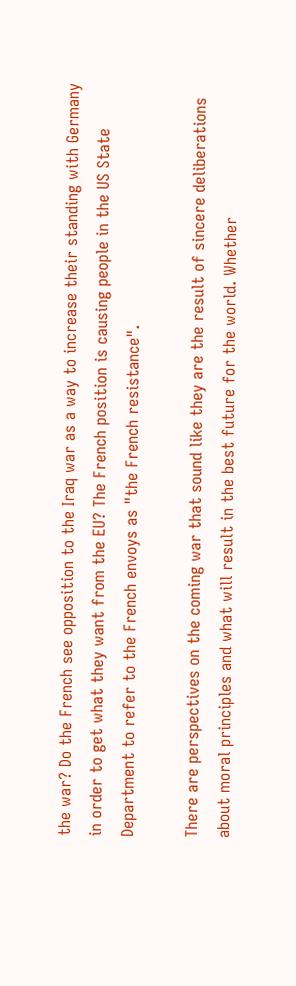the war? Do the French see opposition to the Iraq war as a way to increase their standing with Germany in order to get what they want from the EU? The French position is causing people in the US State Department to refer to the French envoys as "the French resistance".

There are perspectives on the coming war that sound like they are the result of sincere deliberations about moral principles and what will result in the best future for the world. Whether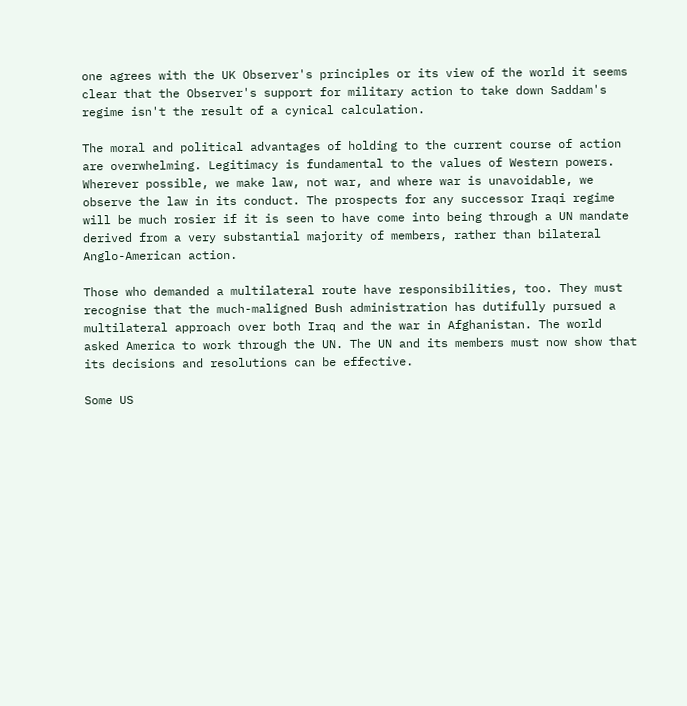one agrees with the UK Observer's principles or its view of the world it seems clear that the Observer's support for military action to take down Saddam's regime isn't the result of a cynical calculation.

The moral and political advantages of holding to the current course of action are overwhelming. Legitimacy is fundamental to the values of Western powers. Wherever possible, we make law, not war, and where war is unavoidable, we observe the law in its conduct. The prospects for any successor Iraqi regime will be much rosier if it is seen to have come into being through a UN mandate derived from a very substantial majority of members, rather than bilateral Anglo-American action.

Those who demanded a multilateral route have responsibilities, too. They must recognise that the much-maligned Bush administration has dutifully pursued a multilateral approach over both Iraq and the war in Afghanistan. The world asked America to work through the UN. The UN and its members must now show that its decisions and resolutions can be effective.

Some US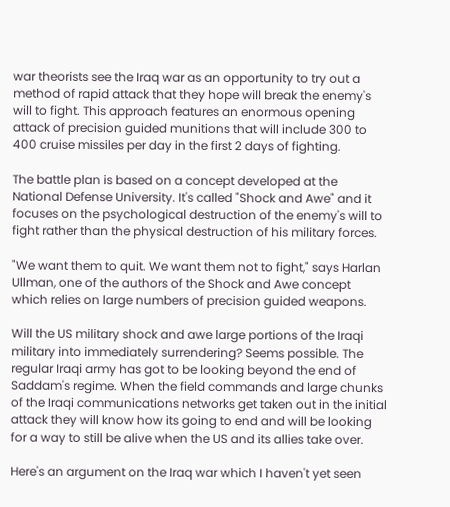war theorists see the Iraq war as an opportunity to try out a method of rapid attack that they hope will break the enemy's will to fight. This approach features an enormous opening attack of precision guided munitions that will include 300 to 400 cruise missiles per day in the first 2 days of fighting.

The battle plan is based on a concept developed at the National Defense University. It's called "Shock and Awe" and it focuses on the psychological destruction of the enemy's will to fight rather than the physical destruction of his military forces.

"We want them to quit. We want them not to fight," says Harlan Ullman, one of the authors of the Shock and Awe concept which relies on large numbers of precision guided weapons.

Will the US military shock and awe large portions of the Iraqi military into immediately surrendering? Seems possible. The regular Iraqi army has got to be looking beyond the end of Saddam's regime. When the field commands and large chunks of the Iraqi communications networks get taken out in the initial attack they will know how its going to end and will be looking for a way to still be alive when the US and its allies take over.

Here's an argument on the Iraq war which I haven't yet seen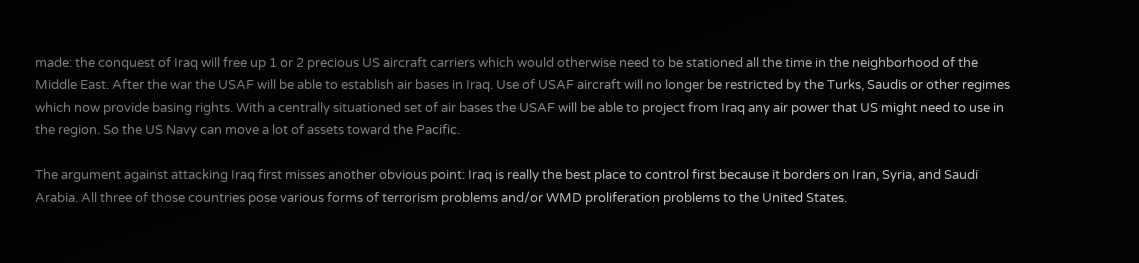made: the conquest of Iraq will free up 1 or 2 precious US aircraft carriers which would otherwise need to be stationed all the time in the neighborhood of the Middle East. After the war the USAF will be able to establish air bases in Iraq. Use of USAF aircraft will no longer be restricted by the Turks, Saudis or other regimes which now provide basing rights. With a centrally situationed set of air bases the USAF will be able to project from Iraq any air power that US might need to use in the region. So the US Navy can move a lot of assets toward the Pacific.

The argument against attacking Iraq first misses another obvious point: Iraq is really the best place to control first because it borders on Iran, Syria, and Saudi Arabia. All three of those countries pose various forms of terrorism problems and/or WMD proliferation problems to the United States.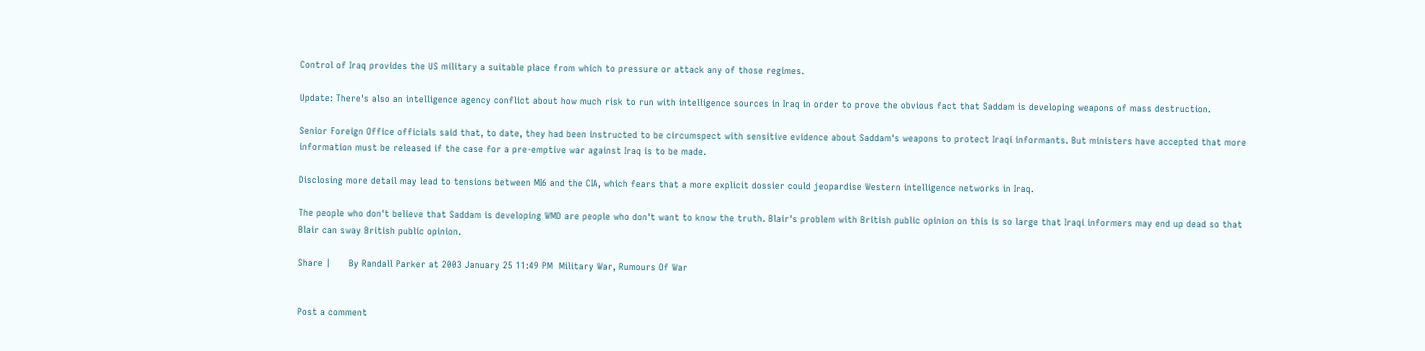Control of Iraq provides the US military a suitable place from which to pressure or attack any of those regimes.

Update: There's also an intelligence agency conflict about how much risk to run with intelligence sources in Iraq in order to prove the obvious fact that Saddam is developing weapons of mass destruction.

Senior Foreign Office officials said that, to date, they had been instructed to be circumspect with sensitive evidence about Saddam's weapons to protect Iraqi informants. But ministers have accepted that more information must be released if the case for a pre-emptive war against Iraq is to be made.

Disclosing more detail may lead to tensions between MI6 and the CIA, which fears that a more explicit dossier could jeopardise Western intelligence networks in Iraq.

The people who don't believe that Saddam is developing WMD are people who don't want to know the truth. Blair's problem with British public opinion on this is so large that Iraqi informers may end up dead so that Blair can sway British public opinion.

Share |      By Randall Parker at 2003 January 25 11:49 PM  Military War, Rumours Of War


Post a comment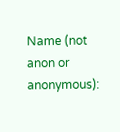Name (not anon or anonymous):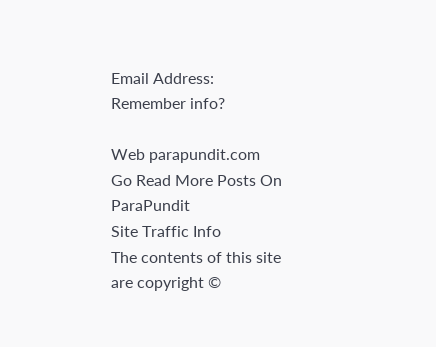Email Address:
Remember info?

Web parapundit.com
Go Read More Posts On ParaPundit
Site Traffic Info
The contents of this site are copyright ©